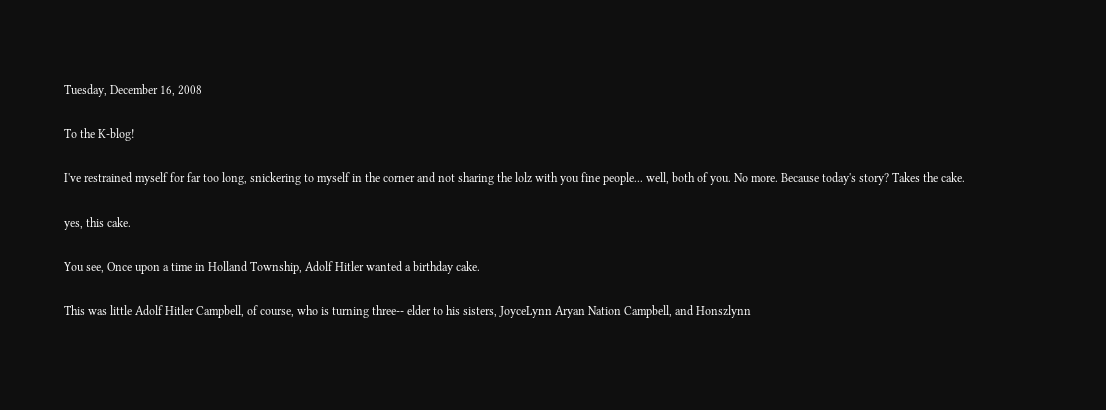Tuesday, December 16, 2008

To the K-blog!

I've restrained myself for far too long, snickering to myself in the corner and not sharing the lolz with you fine people... well, both of you. No more. Because today's story? Takes the cake.

yes, this cake.

You see, Once upon a time in Holland Township, Adolf Hitler wanted a birthday cake.

This was little Adolf Hitler Campbell, of course, who is turning three-- elder to his sisters, JoyceLynn Aryan Nation Campbell, and Honszlynn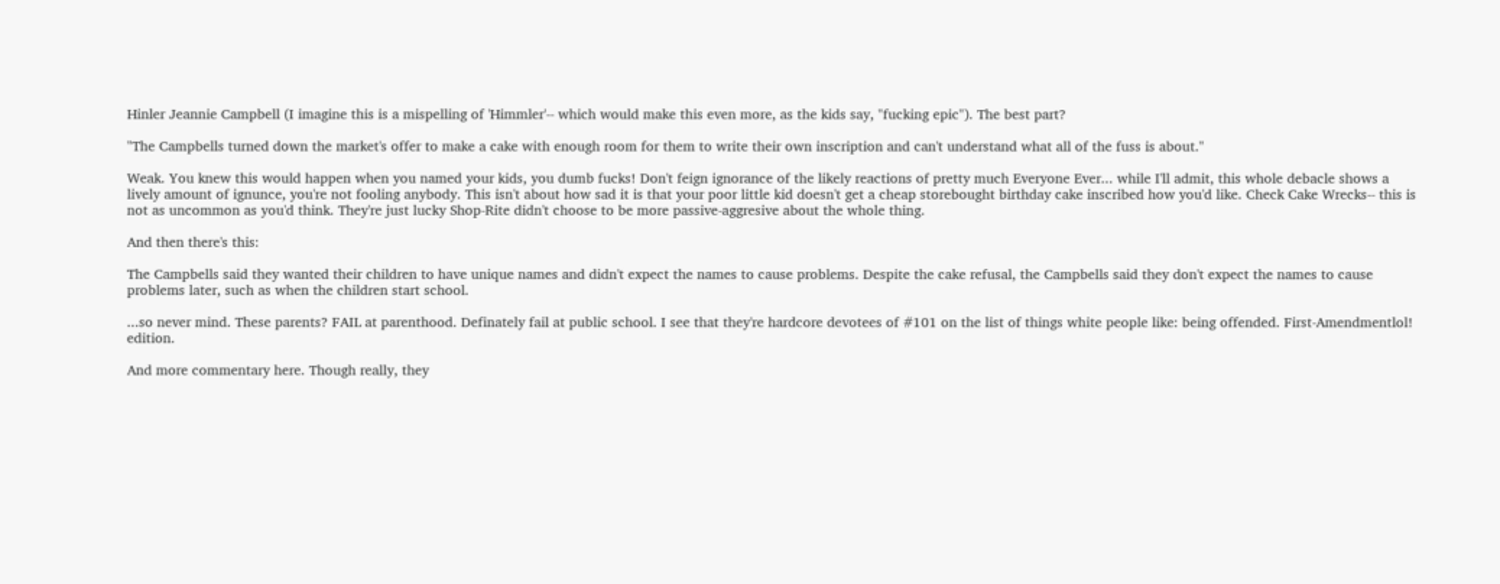Hinler Jeannie Campbell (I imagine this is a mispelling of 'Himmler'-- which would make this even more, as the kids say, "fucking epic"). The best part?

"The Campbells turned down the market's offer to make a cake with enough room for them to write their own inscription and can't understand what all of the fuss is about."

Weak. You knew this would happen when you named your kids, you dumb fucks! Don't feign ignorance of the likely reactions of pretty much Everyone Ever... while I'll admit, this whole debacle shows a lively amount of ignunce, you're not fooling anybody. This isn't about how sad it is that your poor little kid doesn't get a cheap storebought birthday cake inscribed how you'd like. Check Cake Wrecks-- this is not as uncommon as you'd think. They're just lucky Shop-Rite didn't choose to be more passive-aggresive about the whole thing.

And then there's this:

The Campbells said they wanted their children to have unique names and didn't expect the names to cause problems. Despite the cake refusal, the Campbells said they don't expect the names to cause problems later, such as when the children start school.

...so never mind. These parents? FAIL at parenthood. Definately fail at public school. I see that they're hardcore devotees of #101 on the list of things white people like: being offended. First-Amendmentlol! edition.

And more commentary here. Though really, they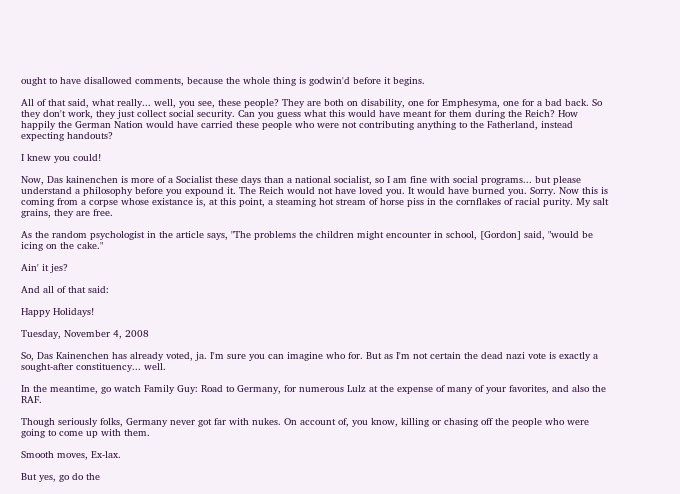ought to have disallowed comments, because the whole thing is godwin'd before it begins.

All of that said, what really... well, you see, these people? They are both on disability, one for Emphesyma, one for a bad back. So they don't work, they just collect social security. Can you guess what this would have meant for them during the Reich? How happily the German Nation would have carried these people who were not contributing anything to the Fatherland, instead expecting handouts?

I knew you could!

Now, Das kainenchen is more of a Socialist these days than a national socialist, so I am fine with social programs... but please understand a philosophy before you expound it. The Reich would not have loved you. It would have burned you. Sorry. Now this is coming from a corpse whose existance is, at this point, a steaming hot stream of horse piss in the cornflakes of racial purity. My salt grains, they are free.

As the random psychologist in the article says, "The problems the children might encounter in school, [Gordon] said, "would be icing on the cake."

Ain' it jes?

And all of that said:

Happy Holidays!

Tuesday, November 4, 2008

So, Das Kainenchen has already voted, ja. I'm sure you can imagine who for. But as I'm not certain the dead nazi vote is exactly a sought-after constituency... well.

In the meantime, go watch Family Guy: Road to Germany, for numerous Lulz at the expense of many of your favorites, and also the RAF.

Though seriously folks, Germany never got far with nukes. On account of, you know, killing or chasing off the people who were going to come up with them.

Smooth moves, Ex-lax.

But yes, go do the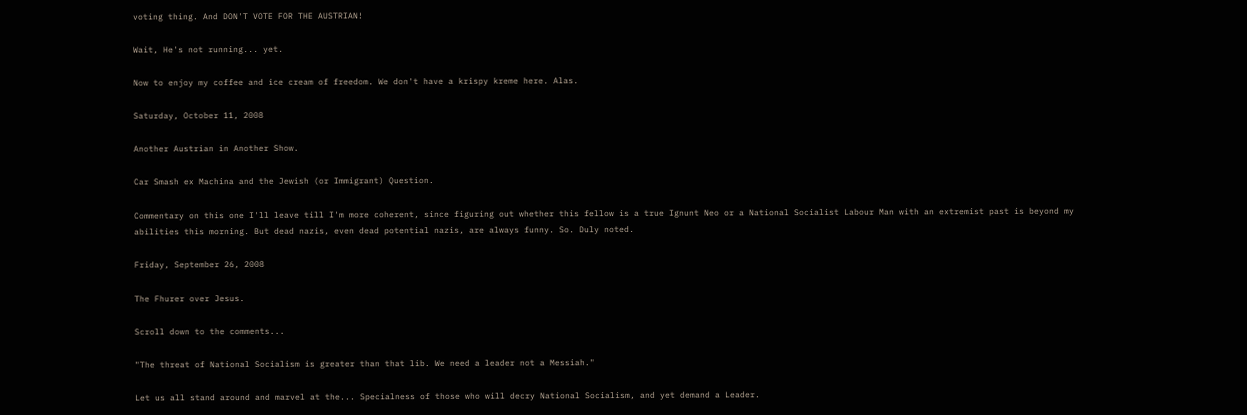voting thing. And DON'T VOTE FOR THE AUSTRIAN!

Wait, He's not running... yet.

Now to enjoy my coffee and ice cream of freedom. We don't have a krispy kreme here. Alas.

Saturday, October 11, 2008

Another Austrian in Another Show.

Car Smash ex Machina and the Jewish (or Immigrant) Question.

Commentary on this one I'll leave till I'm more coherent, since figuring out whether this fellow is a true Ignunt Neo or a National Socialist Labour Man with an extremist past is beyond my abilities this morning. But dead nazis, even dead potential nazis, are always funny. So. Duly noted.

Friday, September 26, 2008

The Fhurer over Jesus.

Scroll down to the comments...

"The threat of National Socialism is greater than that lib. We need a leader not a Messiah."

Let us all stand around and marvel at the... Specialness of those who will decry National Socialism, and yet demand a Leader.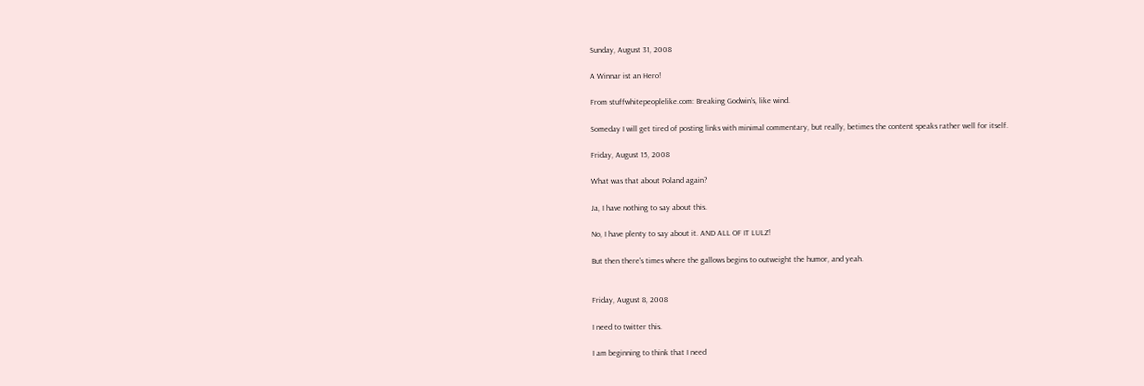Sunday, August 31, 2008

A Winnar ist an Hero!

From stuffwhitepeoplelike.com: Breaking Godwin's, like wind.

Someday I will get tired of posting links with minimal commentary, but really, betimes the content speaks rather well for itself.

Friday, August 15, 2008

What was that about Poland again?

Ja, I have nothing to say about this.

No, I have plenty to say about it. AND ALL OF IT LULZ!

But then there's times where the gallows begins to outweight the humor, and yeah.


Friday, August 8, 2008

I need to twitter this.

I am beginning to think that I need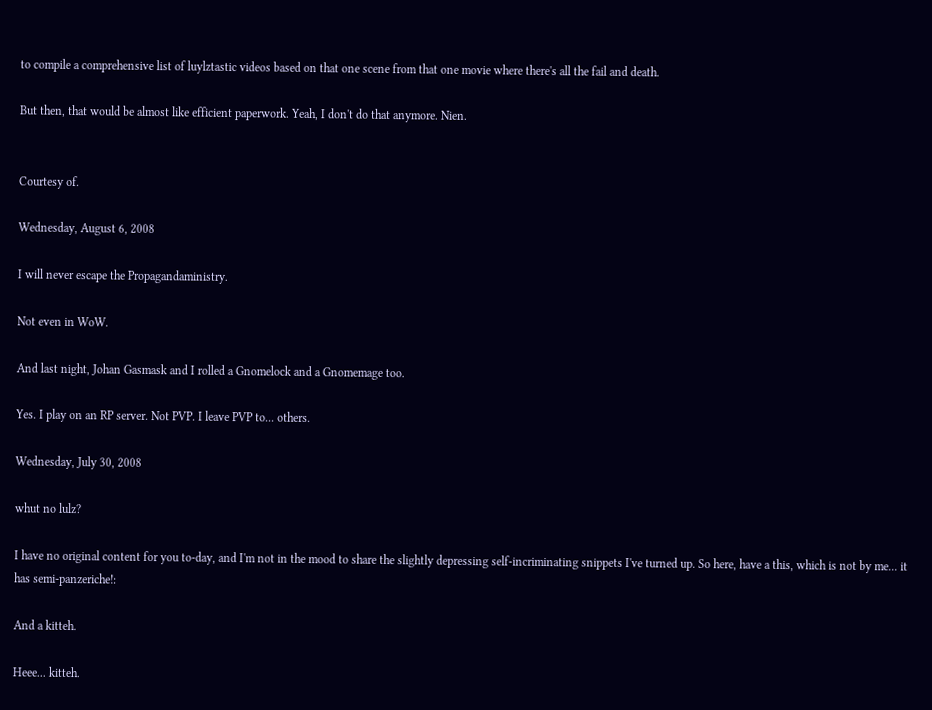to compile a comprehensive list of luylztastic videos based on that one scene from that one movie where there's all the fail and death.

But then, that would be almost like efficient paperwork. Yeah, I don't do that anymore. Nien.


Courtesy of.

Wednesday, August 6, 2008

I will never escape the Propagandaministry.

Not even in WoW.

And last night, Johan Gasmask and I rolled a Gnomelock and a Gnomemage too.

Yes. I play on an RP server. Not PVP. I leave PVP to... others.

Wednesday, July 30, 2008

whut no lulz?

I have no original content for you to-day, and I'm not in the mood to share the slightly depressing self-incriminating snippets I've turned up. So here, have a this, which is not by me... it has semi-panzeriche!:

And a kitteh.

Heee... kitteh.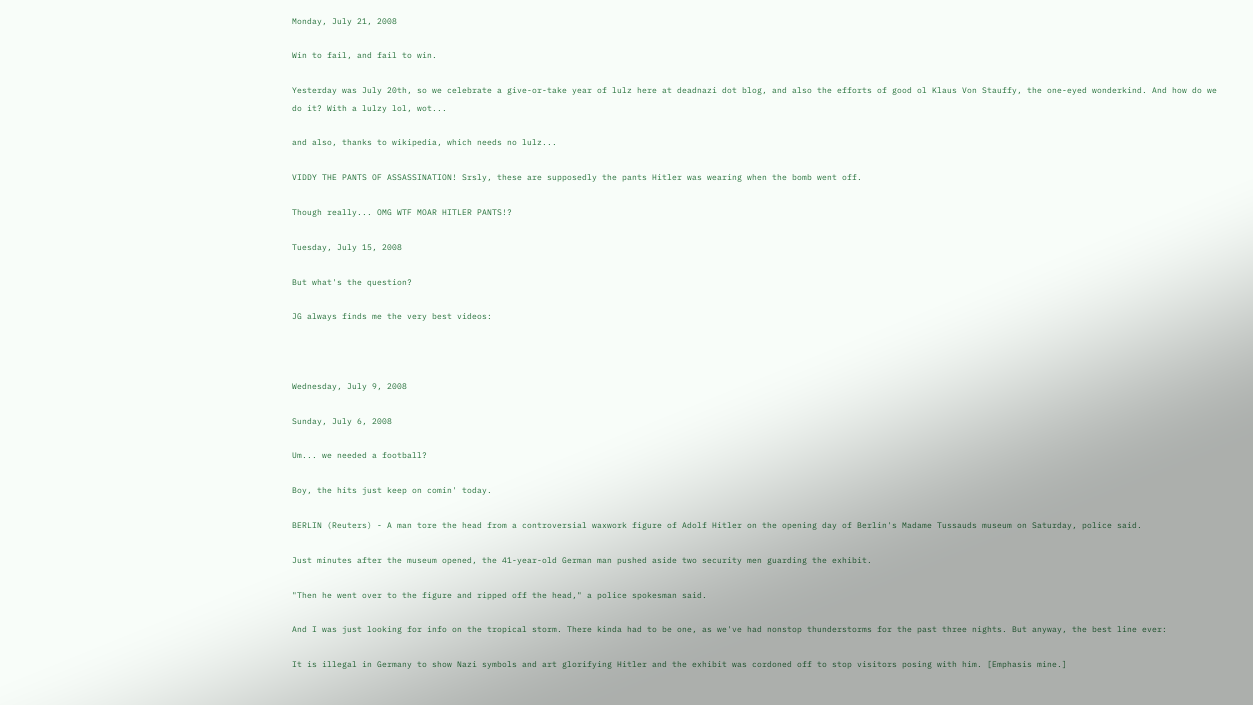Monday, July 21, 2008

Win to fail, and fail to win.

Yesterday was July 20th, so we celebrate a give-or-take year of lulz here at deadnazi dot blog, and also the efforts of good ol Klaus Von Stauffy, the one-eyed wonderkind. And how do we do it? With a lulzy lol, wot...

and also, thanks to wikipedia, which needs no lulz...

VIDDY THE PANTS OF ASSASSINATION! Srsly, these are supposedly the pants Hitler was wearing when the bomb went off.

Though really... OMG WTF MOAR HITLER PANTS!?

Tuesday, July 15, 2008

But what's the question?

JG always finds me the very best videos:



Wednesday, July 9, 2008

Sunday, July 6, 2008

Um... we needed a football?

Boy, the hits just keep on comin' today.

BERLIN (Reuters) - A man tore the head from a controversial waxwork figure of Adolf Hitler on the opening day of Berlin's Madame Tussauds museum on Saturday, police said.

Just minutes after the museum opened, the 41-year-old German man pushed aside two security men guarding the exhibit.

"Then he went over to the figure and ripped off the head," a police spokesman said.

And I was just looking for info on the tropical storm. There kinda had to be one, as we've had nonstop thunderstorms for the past three nights. But anyway, the best line ever:

It is illegal in Germany to show Nazi symbols and art glorifying Hitler and the exhibit was cordoned off to stop visitors posing with him. [Emphasis mine.]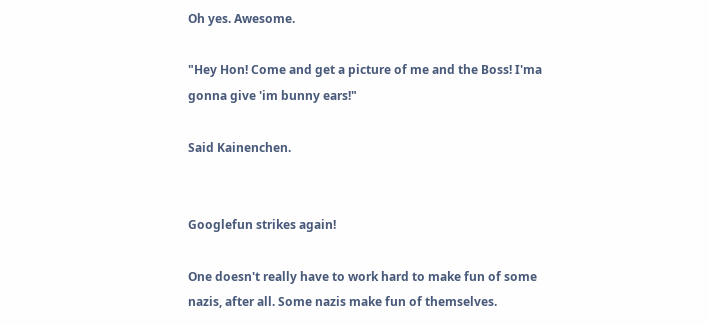Oh yes. Awesome.

"Hey Hon! Come and get a picture of me and the Boss! I'ma gonna give 'im bunny ears!"

Said Kainenchen.


Googlefun strikes again!

One doesn't really have to work hard to make fun of some nazis, after all. Some nazis make fun of themselves.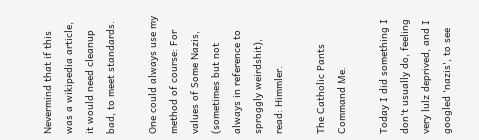Nevermind that if this was a wikipedia article, it would need cleanup bad, to meet standards.

One could always use my method of course: For values of Some Nazis, (sometimes but not always in reference to sproggly weirdshit), read: Himmler.

The Catholic Pants Command Me.

Today I did something I don't usually do, feeling very lulz deprived, and I googled 'nazis', to see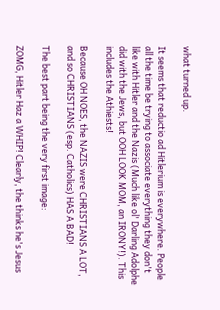what turned up.

It seems that reductio ad Hitlerium is everywhere. People all the time be trying to associate everything they don't like with Hitler and the Nazis (Much like ol' Darling Adolphe did with the Jews, but OOH LOOK MOM, an IRONY!). This includes the Athiests!

Because OH NOES, the NAZIS were CHRISTIANS A LOT, and so CHRISTIANS (esp. Catholics) HAS A BAD!

The best part being the very first image:

ZOMG, Hitler Haz a WHIP! Clearly, the thinks he's Jesus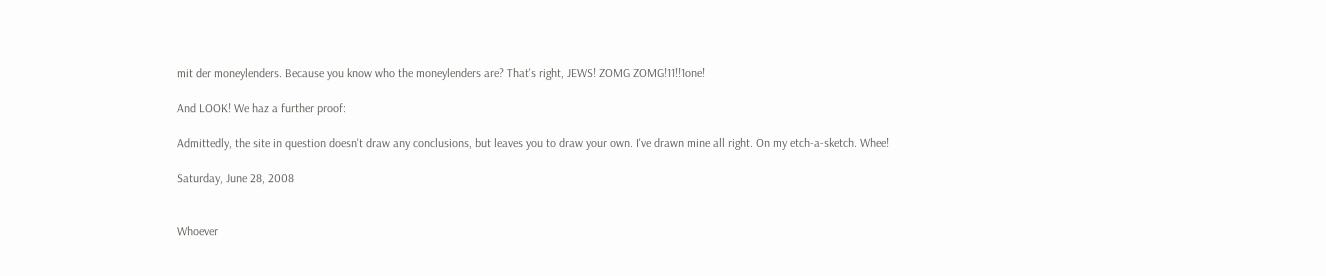mit der moneylenders. Because you know who the moneylenders are? That's right, JEWS! ZOMG ZOMG!11!!1one!

And LOOK! We haz a further proof:

Admittedly, the site in question doesn't draw any conclusions, but leaves you to draw your own. I've drawn mine all right. On my etch-a-sketch. Whee!

Saturday, June 28, 2008


Whoever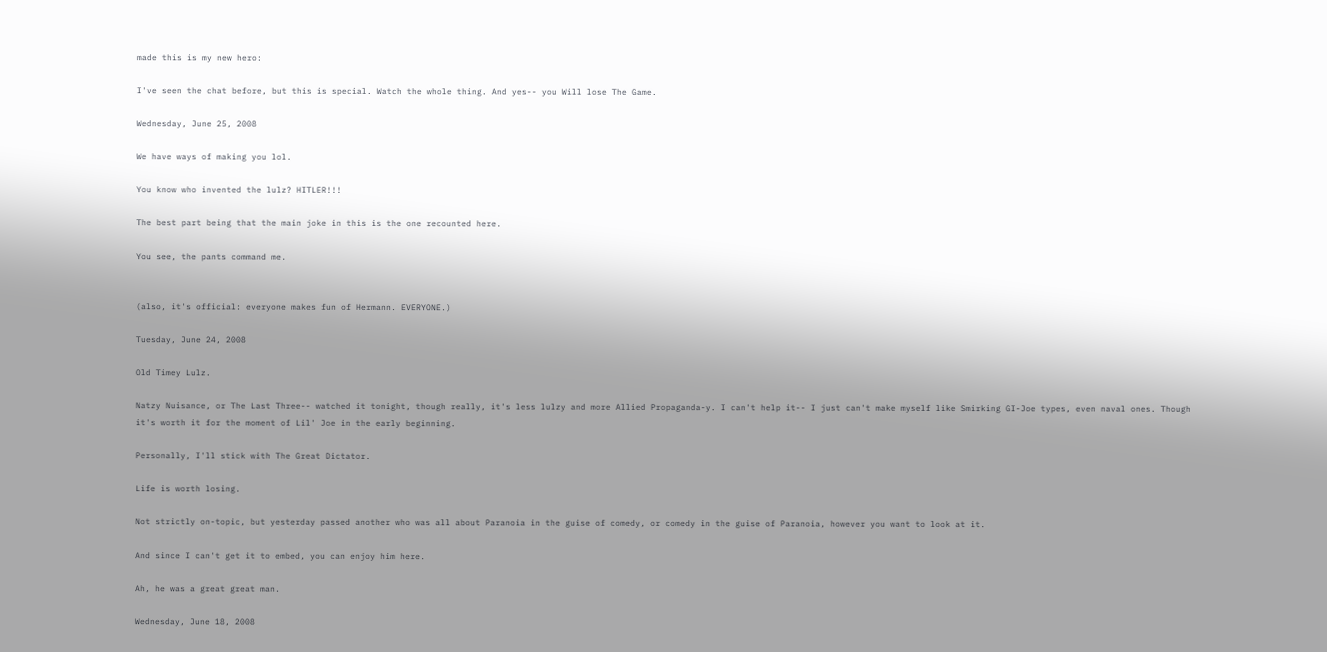made this is my new hero:

I've seen the chat before, but this is special. Watch the whole thing. And yes-- you Will lose The Game.

Wednesday, June 25, 2008

We have ways of making you lol.

You know who invented the lulz? HITLER!!!

The best part being that the main joke in this is the one recounted here.

You see, the pants command me.


(also, it's official: everyone makes fun of Hermann. EVERYONE.)

Tuesday, June 24, 2008

Old Timey Lulz.

Natzy Nuisance, or The Last Three-- watched it tonight, though really, it's less lulzy and more Allied Propaganda-y. I can't help it-- I just can't make myself like Smirking GI-Joe types, even naval ones. Though it's worth it for the moment of Lil' Joe in the early beginning.

Personally, I'll stick with The Great Dictator.

Life is worth losing.

Not strictly on-topic, but yesterday passed another who was all about Paranoia in the guise of comedy, or comedy in the guise of Paranoia, however you want to look at it.

And since I can't get it to embed, you can enjoy him here.

Ah, he was a great great man.

Wednesday, June 18, 2008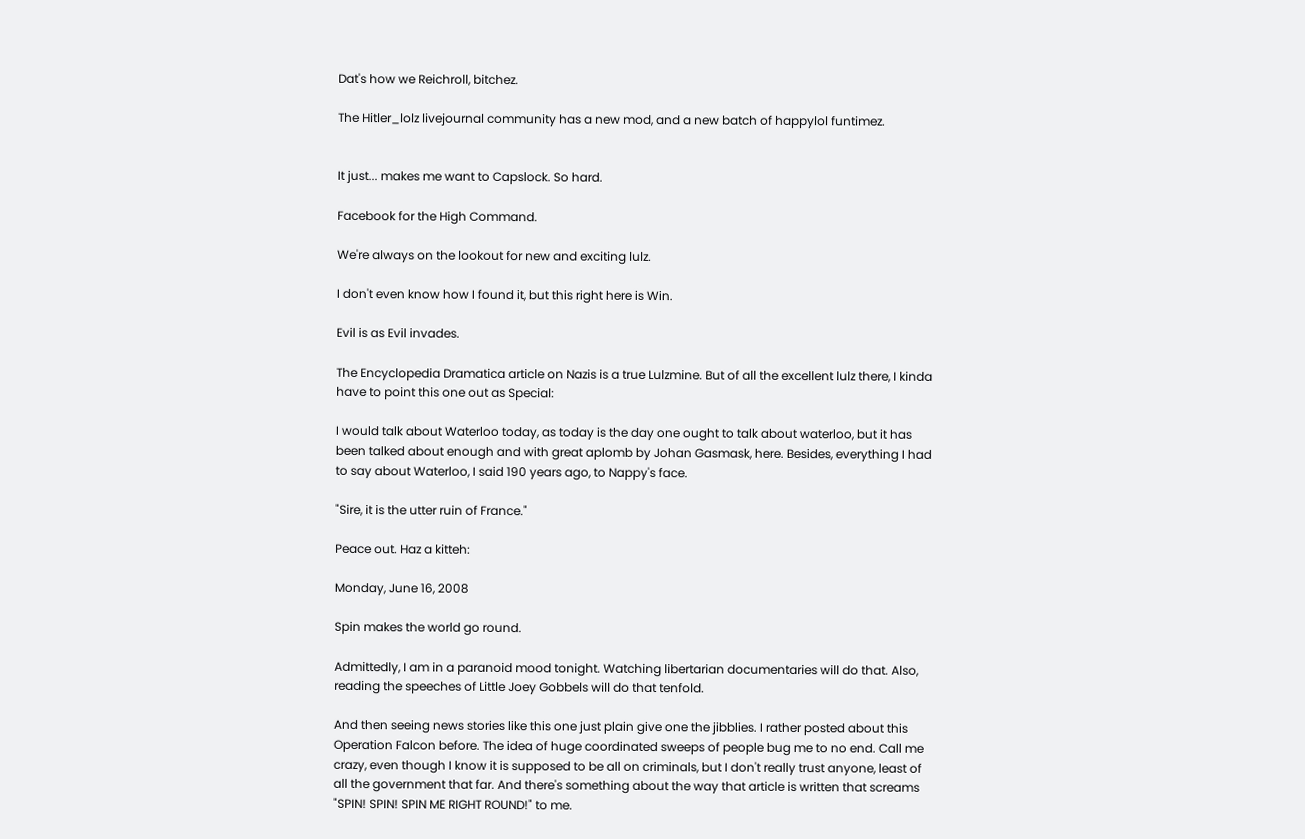Dat's how we Reichroll, bitchez.

The Hitler_lolz livejournal community has a new mod, and a new batch of happylol funtimez.


It just... makes me want to Capslock. So hard.

Facebook for the High Command.

We're always on the lookout for new and exciting lulz.

I don't even know how I found it, but this right here is Win.

Evil is as Evil invades.

The Encyclopedia Dramatica article on Nazis is a true Lulzmine. But of all the excellent lulz there, I kinda have to point this one out as Special:

I would talk about Waterloo today, as today is the day one ought to talk about waterloo, but it has been talked about enough and with great aplomb by Johan Gasmask, here. Besides, everything I had to say about Waterloo, I said 190 years ago, to Nappy's face.

"Sire, it is the utter ruin of France."

Peace out. Haz a kitteh:

Monday, June 16, 2008

Spin makes the world go round.

Admittedly, I am in a paranoid mood tonight. Watching libertarian documentaries will do that. Also, reading the speeches of Little Joey Gobbels will do that tenfold.

And then seeing news stories like this one just plain give one the jibblies. I rather posted about this Operation Falcon before. The idea of huge coordinated sweeps of people bug me to no end. Call me crazy, even though I know it is supposed to be all on criminals, but I don't really trust anyone, least of all the government that far. And there's something about the way that article is written that screams "SPIN! SPIN! SPIN ME RIGHT ROUND!" to me.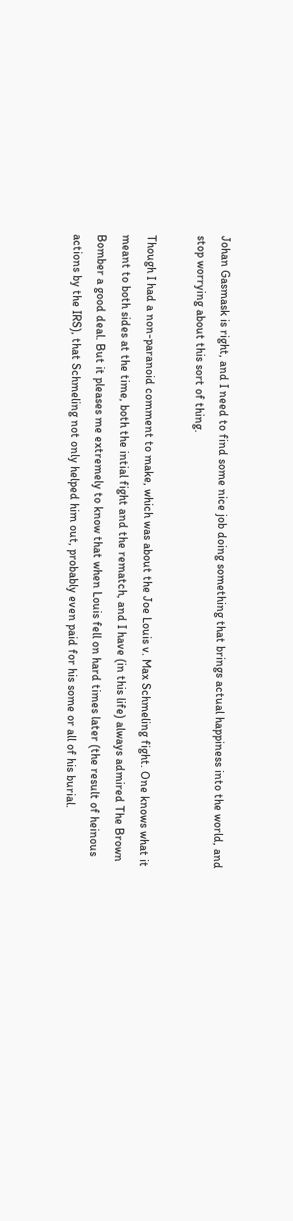Johan Gasmask is right, and I need to find some nice job doing something that brings actual happiness into the world, and stop worrying about this sort of thing.

Though I had a non-paranoid comment to make, which was about the Joe Louis v. Max Schmeling fight. One knows what it meant to both sides at the time, both the intial fight and the rematch, and I have (in this life) always admired The Brown Bomber a good deal. But it pleases me extremely to know that when Louis fell on hard times later (the result of heinous actions by the IRS), that Schmeling not only helped him out, probably even paid for his some or all of his burial.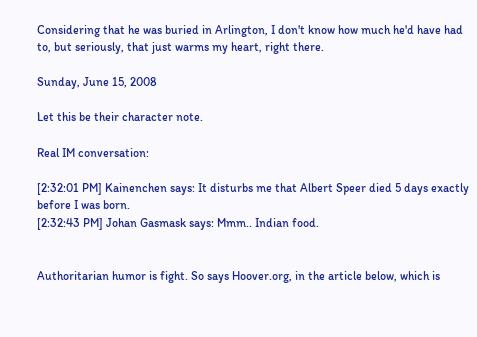Considering that he was buried in Arlington, I don't know how much he'd have had to, but seriously, that just warms my heart, right there.

Sunday, June 15, 2008

Let this be their character note.

Real IM conversation:

[2:32:01 PM] Kainenchen says: It disturbs me that Albert Speer died 5 days exactly before I was born.
[2:32:43 PM] Johan Gasmask says: Mmm.. Indian food.


Authoritarian humor is fight. So says Hoover.org, in the article below, which is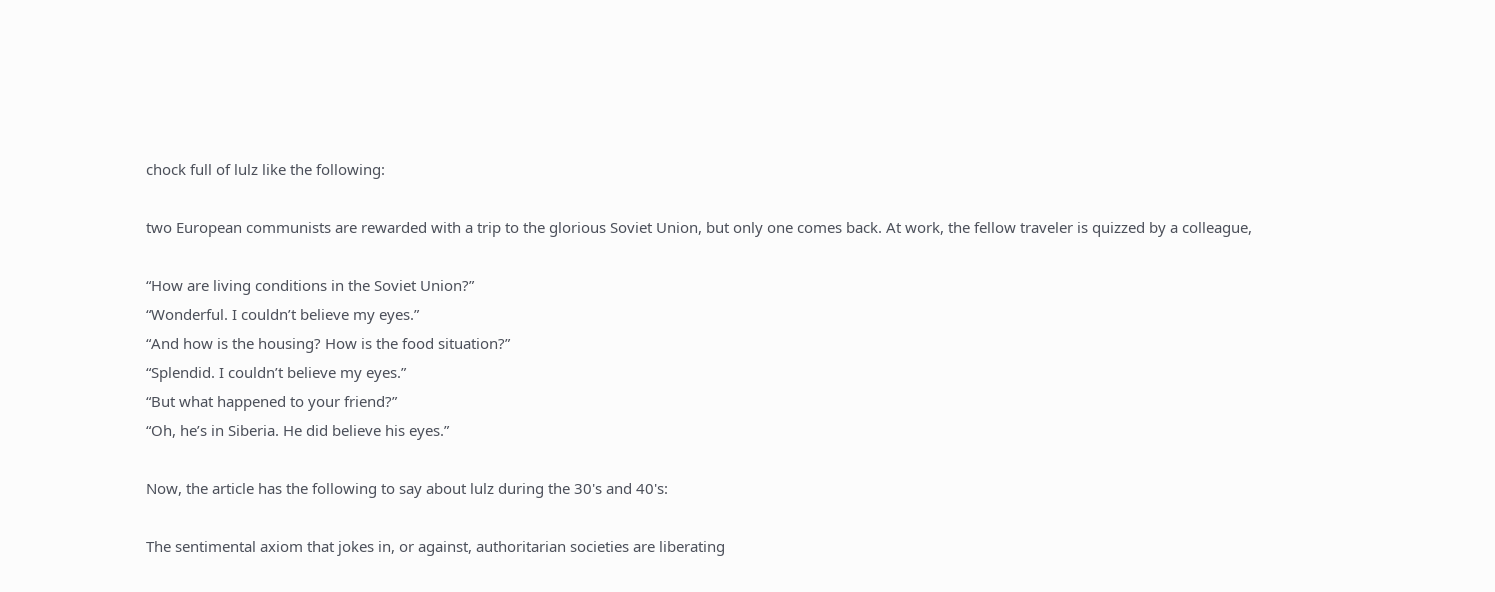chock full of lulz like the following:

two European communists are rewarded with a trip to the glorious Soviet Union, but only one comes back. At work, the fellow traveler is quizzed by a colleague,

“How are living conditions in the Soviet Union?”
“Wonderful. I couldn’t believe my eyes.”
“And how is the housing? How is the food situation?”
“Splendid. I couldn’t believe my eyes.”
“But what happened to your friend?”
“Oh, he’s in Siberia. He did believe his eyes.”

Now, the article has the following to say about lulz during the 30's and 40's:

The sentimental axiom that jokes in, or against, authoritarian societies are liberating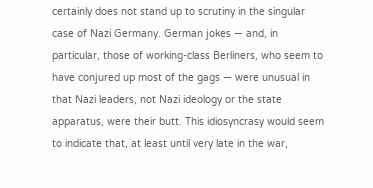certainly does not stand up to scrutiny in the singular case of Nazi Germany. German jokes — and, in particular, those of working-class Berliners, who seem to have conjured up most of the gags — were unusual in that Nazi leaders, not Nazi ideology or the state apparatus, were their butt. This idiosyncrasy would seem to indicate that, at least until very late in the war,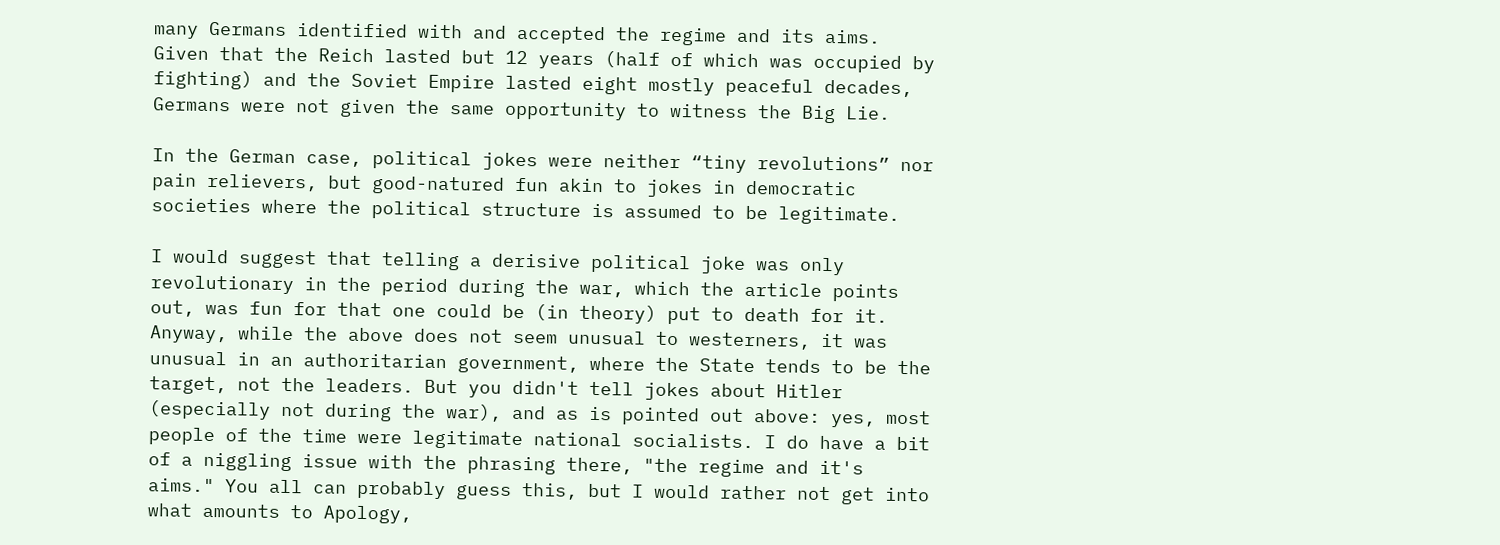many Germans identified with and accepted the regime and its aims. Given that the Reich lasted but 12 years (half of which was occupied by fighting) and the Soviet Empire lasted eight mostly peaceful decades, Germans were not given the same opportunity to witness the Big Lie.

In the German case, political jokes were neither “tiny revolutions” nor pain relievers, but good-natured fun akin to jokes in democratic societies where the political structure is assumed to be legitimate.

I would suggest that telling a derisive political joke was only revolutionary in the period during the war, which the article points out, was fun for that one could be (in theory) put to death for it. Anyway, while the above does not seem unusual to westerners, it was unusual in an authoritarian government, where the State tends to be the target, not the leaders. But you didn't tell jokes about Hitler (especially not during the war), and as is pointed out above: yes, most people of the time were legitimate national socialists. I do have a bit of a niggling issue with the phrasing there, "the regime and it's aims." You all can probably guess this, but I would rather not get into what amounts to Apology,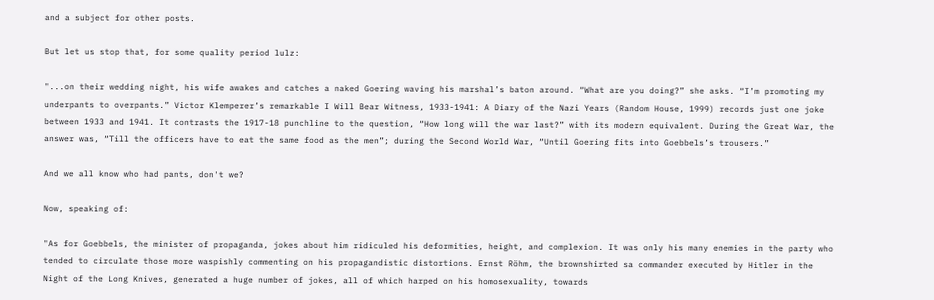and a subject for other posts.

But let us stop that, for some quality period lulz:

"...on their wedding night, his wife awakes and catches a naked Goering waving his marshal’s baton around. “What are you doing?” she asks. “I’m promoting my underpants to overpants.” Victor Klemperer’s remarkable I Will Bear Witness, 1933-1941: A Diary of the Nazi Years (Random House, 1999) records just one joke between 1933 and 1941. It contrasts the 1917-18 punchline to the question, “How long will the war last?” with its modern equivalent. During the Great War, the answer was, “Till the officers have to eat the same food as the men”; during the Second World War, “Until Goering fits into Goebbels’s trousers.”

And we all know who had pants, don't we?

Now, speaking of:

"As for Goebbels, the minister of propaganda, jokes about him ridiculed his deformities, height, and complexion. It was only his many enemies in the party who tended to circulate those more waspishly commenting on his propagandistic distortions. Ernst Röhm, the brownshirted sa commander executed by Hitler in the Night of the Long Knives, generated a huge number of jokes, all of which harped on his homosexuality, towards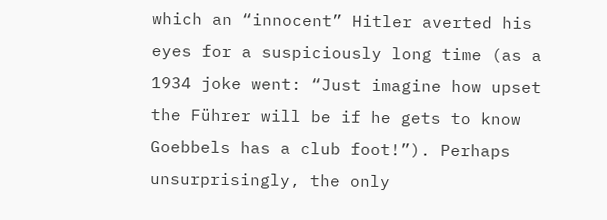which an “innocent” Hitler averted his eyes for a suspiciously long time (as a 1934 joke went: “Just imagine how upset the Führer will be if he gets to know Goebbels has a club foot!”). Perhaps unsurprisingly, the only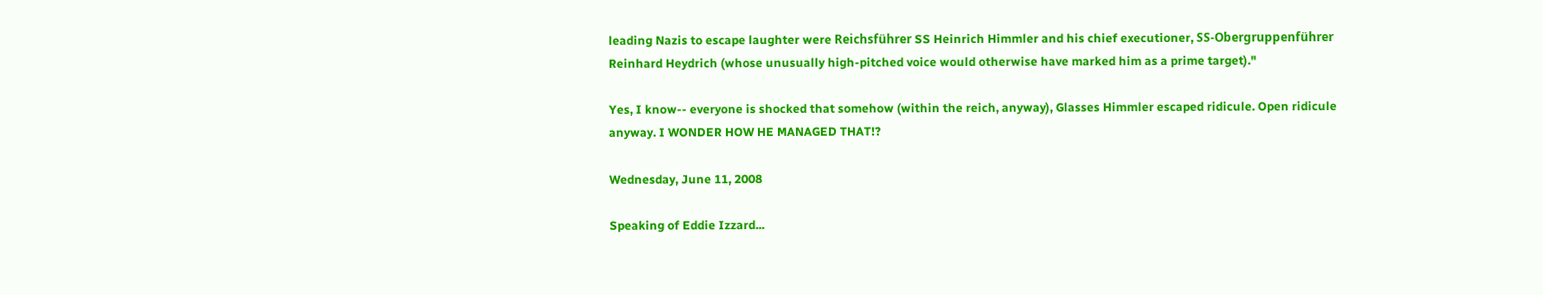leading Nazis to escape laughter were Reichsführer SS Heinrich Himmler and his chief executioner, SS-Obergruppenführer Reinhard Heydrich (whose unusually high-pitched voice would otherwise have marked him as a prime target)."

Yes, I know-- everyone is shocked that somehow (within the reich, anyway), Glasses Himmler escaped ridicule. Open ridicule anyway. I WONDER HOW HE MANAGED THAT!?

Wednesday, June 11, 2008

Speaking of Eddie Izzard...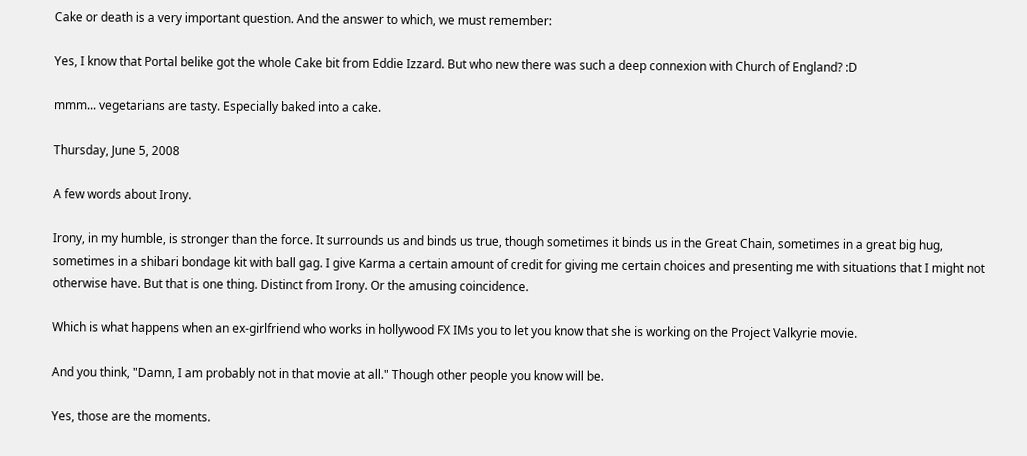Cake or death is a very important question. And the answer to which, we must remember:

Yes, I know that Portal belike got the whole Cake bit from Eddie Izzard. But who new there was such a deep connexion with Church of England? :D

mmm... vegetarians are tasty. Especially baked into a cake.

Thursday, June 5, 2008

A few words about Irony.

Irony, in my humble, is stronger than the force. It surrounds us and binds us true, though sometimes it binds us in the Great Chain, sometimes in a great big hug, sometimes in a shibari bondage kit with ball gag. I give Karma a certain amount of credit for giving me certain choices and presenting me with situations that I might not otherwise have. But that is one thing. Distinct from Irony. Or the amusing coincidence.

Which is what happens when an ex-girlfriend who works in hollywood FX IMs you to let you know that she is working on the Project Valkyrie movie.

And you think, "Damn, I am probably not in that movie at all." Though other people you know will be.

Yes, those are the moments.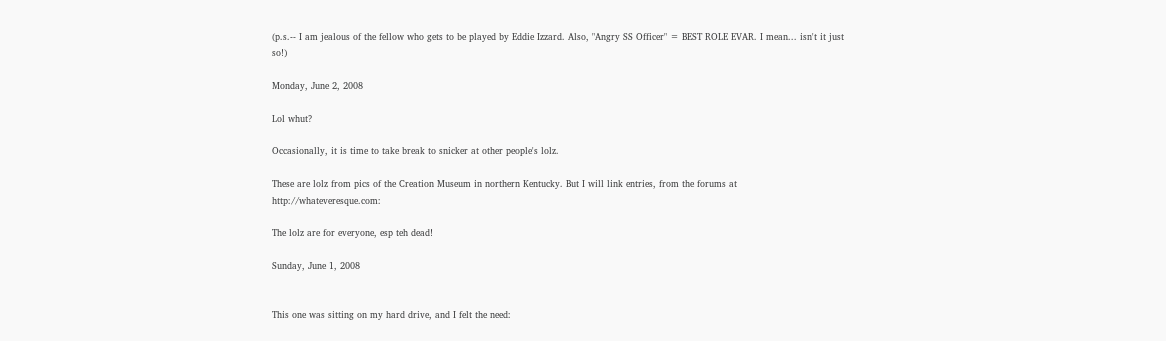(p.s.-- I am jealous of the fellow who gets to be played by Eddie Izzard. Also, "Angry SS Officer" = BEST ROLE EVAR. I mean... isn't it just so!)

Monday, June 2, 2008

Lol whut?

Occasionally, it is time to take break to snicker at other people's lolz.

These are lolz from pics of the Creation Museum in northern Kentucky. But I will link entries, from the forums at http://whateveresque.com:

The lolz are for everyone, esp teh dead!

Sunday, June 1, 2008


This one was sitting on my hard drive, and I felt the need: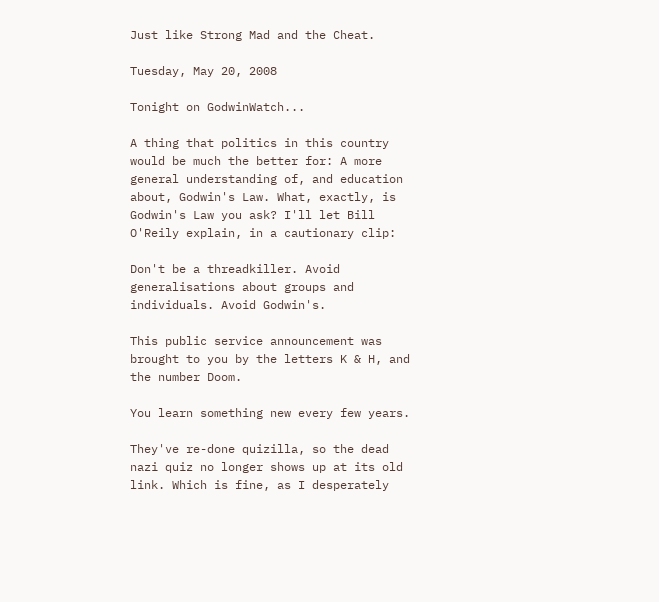Just like Strong Mad and the Cheat.

Tuesday, May 20, 2008

Tonight on GodwinWatch...

A thing that politics in this country would be much the better for: A more general understanding of, and education about, Godwin's Law. What, exactly, is Godwin's Law you ask? I'll let Bill O'Reily explain, in a cautionary clip:

Don't be a threadkiller. Avoid generalisations about groups and individuals. Avoid Godwin's.

This public service announcement was brought to you by the letters K & H, and the number Doom.

You learn something new every few years.

They've re-done quizilla, so the dead nazi quiz no longer shows up at its old link. Which is fine, as I desperately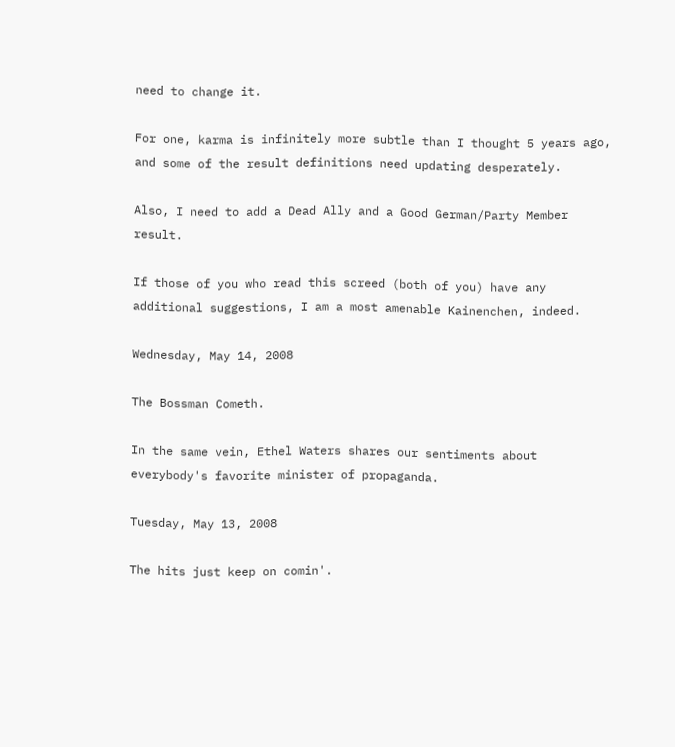need to change it.

For one, karma is infinitely more subtle than I thought 5 years ago, and some of the result definitions need updating desperately.

Also, I need to add a Dead Ally and a Good German/Party Member result.

If those of you who read this screed (both of you) have any additional suggestions, I am a most amenable Kainenchen, indeed.

Wednesday, May 14, 2008

The Bossman Cometh.

In the same vein, Ethel Waters shares our sentiments about everybody's favorite minister of propaganda.

Tuesday, May 13, 2008

The hits just keep on comin'.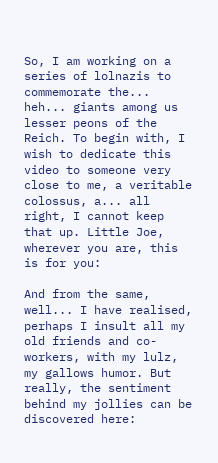So, I am working on a series of lolnazis to commemorate the... heh... giants among us lesser peons of the Reich. To begin with, I wish to dedicate this video to someone very close to me, a veritable colossus, a... all right, I cannot keep that up. Little Joe, wherever you are, this is for you:

And from the same, well... I have realised, perhaps I insult all my old friends and co-workers, with my lulz, my gallows humor. But really, the sentiment behind my jollies can be discovered here: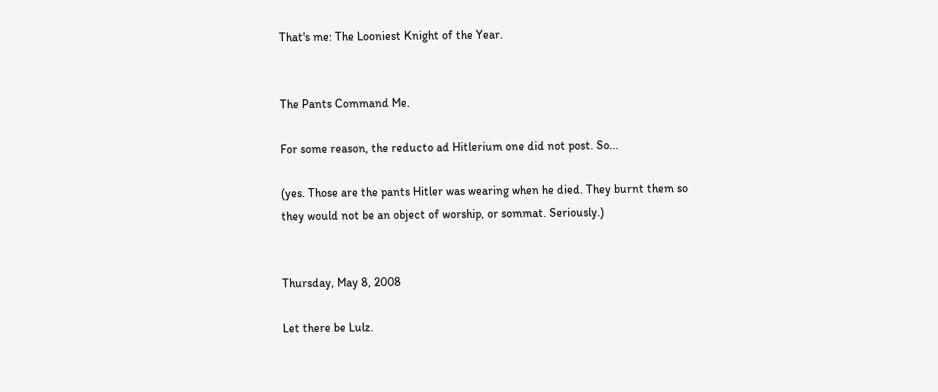That's me: The Looniest Knight of the Year.


The Pants Command Me.

For some reason, the reducto ad Hitlerium one did not post. So...

(yes. Those are the pants Hitler was wearing when he died. They burnt them so they would not be an object of worship, or sommat. Seriously.)


Thursday, May 8, 2008

Let there be Lulz.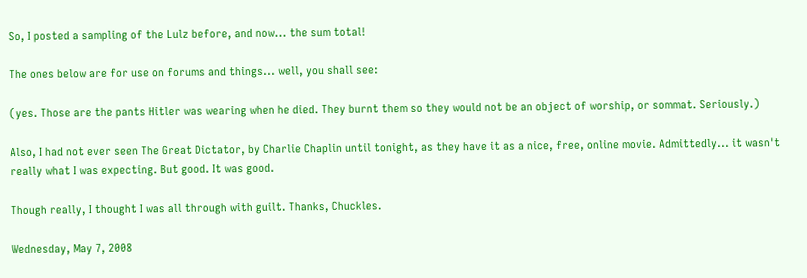So, I posted a sampling of the Lulz before, and now... the sum total!

The ones below are for use on forums and things... well, you shall see:

(yes. Those are the pants Hitler was wearing when he died. They burnt them so they would not be an object of worship, or sommat. Seriously.)

Also, I had not ever seen The Great Dictator, by Charlie Chaplin until tonight, as they have it as a nice, free, online movie. Admittedly... it wasn't really what I was expecting. But good. It was good.

Though really, I thought I was all through with guilt. Thanks, Chuckles.

Wednesday, May 7, 2008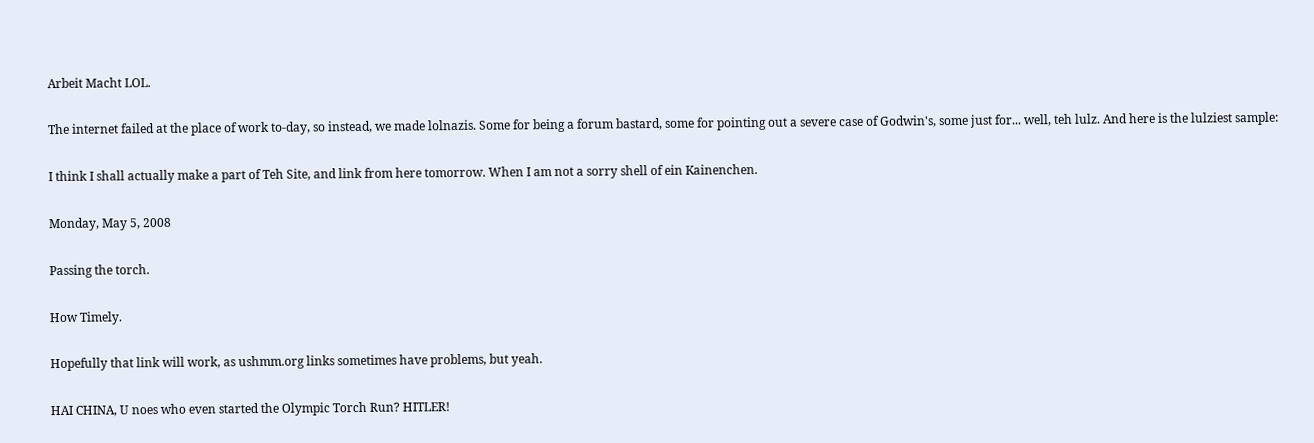Arbeit Macht LOL.

The internet failed at the place of work to-day, so instead, we made lolnazis. Some for being a forum bastard, some for pointing out a severe case of Godwin's, some just for... well, teh lulz. And here is the lulziest sample:

I think I shall actually make a part of Teh Site, and link from here tomorrow. When I am not a sorry shell of ein Kainenchen.

Monday, May 5, 2008

Passing the torch.

How Timely.

Hopefully that link will work, as ushmm.org links sometimes have problems, but yeah.

HAI CHINA, U noes who even started the Olympic Torch Run? HITLER!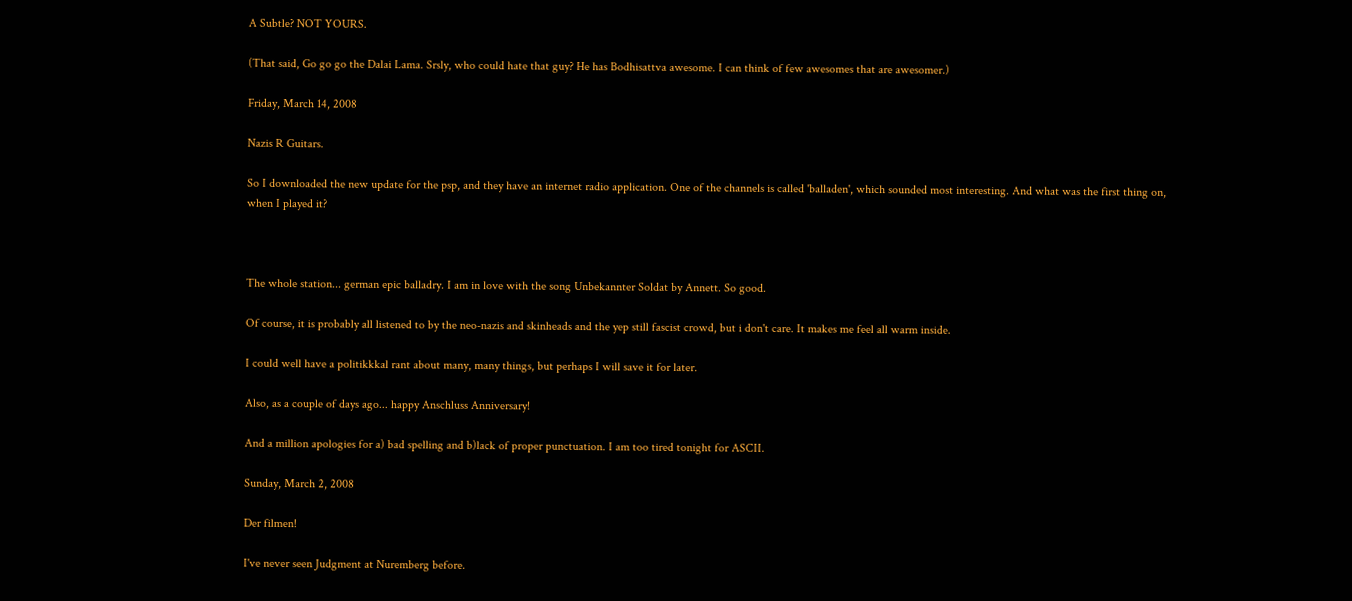A Subtle? NOT YOURS.

(That said, Go go go the Dalai Lama. Srsly, who could hate that guy? He has Bodhisattva awesome. I can think of few awesomes that are awesomer.)

Friday, March 14, 2008

Nazis R Guitars.

So I downloaded the new update for the psp, and they have an internet radio application. One of the channels is called 'balladen', which sounded most interesting. And what was the first thing on, when I played it?



The whole station... german epic balladry. I am in love with the song Unbekannter Soldat by Annett. So good.

Of course, it is probably all listened to by the neo-nazis and skinheads and the yep still fascist crowd, but i don't care. It makes me feel all warm inside.

I could well have a politikkkal rant about many, many things, but perhaps I will save it for later.

Also, as a couple of days ago... happy Anschluss Anniversary!

And a million apologies for a) bad spelling and b)lack of proper punctuation. I am too tired tonight for ASCII.

Sunday, March 2, 2008

Der filmen!

I've never seen Judgment at Nuremberg before.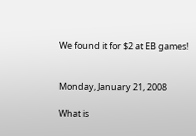We found it for $2 at EB games!


Monday, January 21, 2008

What is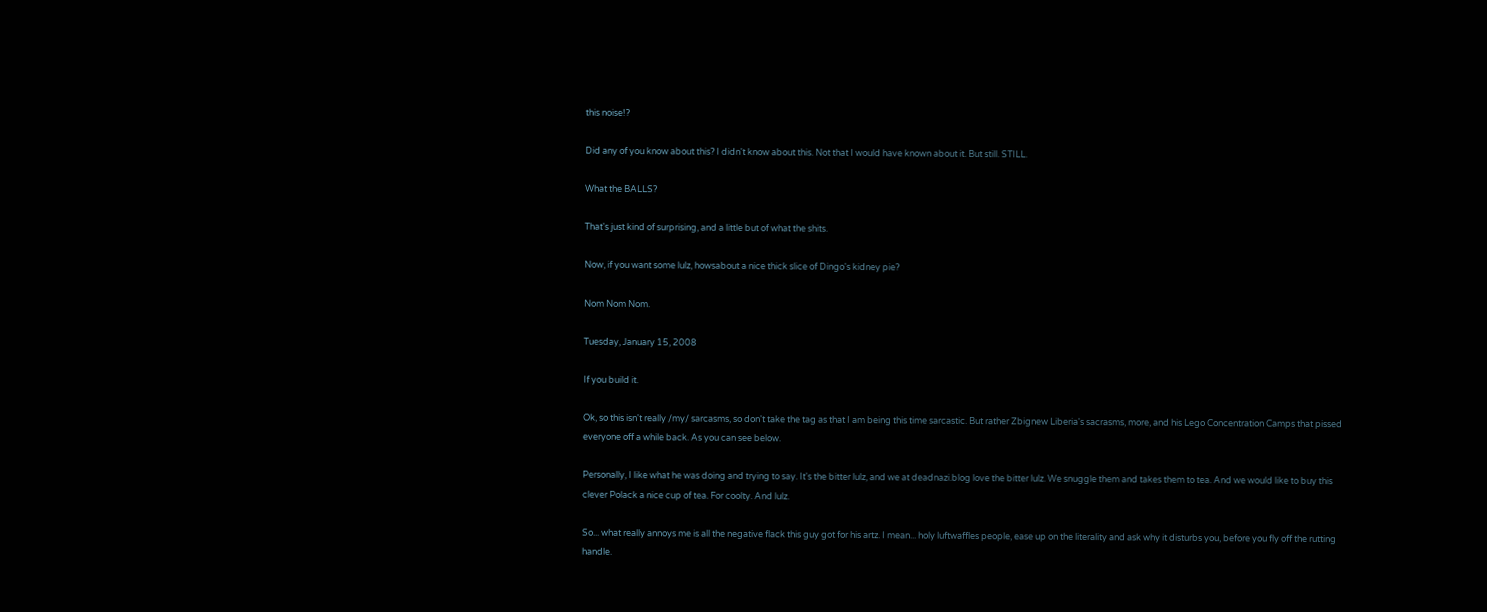this noise!?

Did any of you know about this? I didn't know about this. Not that I would have known about it. But still. STILL.

What the BALLS?

That's just kind of surprising, and a little but of what the shits.

Now, if you want some lulz, howsabout a nice thick slice of Dingo's kidney pie?

Nom Nom Nom.

Tuesday, January 15, 2008

If you build it.

Ok, so this isn't really /my/ sarcasms, so don't take the tag as that I am being this time sarcastic. But rather Zbignew Liberia's sacrasms, more, and his Lego Concentration Camps that pissed everyone off a while back. As you can see below.

Personally, I like what he was doing and trying to say. It's the bitter lulz, and we at deadnazi.blog love the bitter lulz. We snuggle them and takes them to tea. And we would like to buy this clever Polack a nice cup of tea. For coolty. And lulz.

So... what really annoys me is all the negative flack this guy got for his artz. I mean... holy luftwaffles people, ease up on the literality and ask why it disturbs you, before you fly off the rutting handle.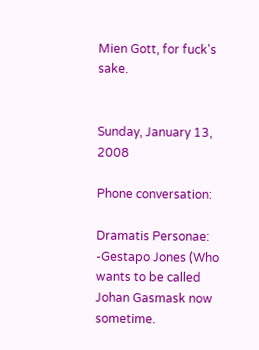Mien Gott, for fuck's sake.


Sunday, January 13, 2008

Phone conversation:

Dramatis Personae:
-Gestapo Jones (Who wants to be called Johan Gasmask now sometime.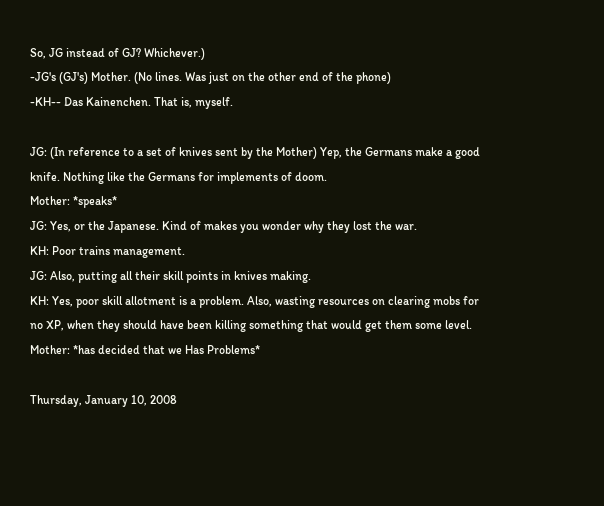So, JG instead of GJ? Whichever.)
-JG's (GJ's) Mother. (No lines. Was just on the other end of the phone)
-KH-- Das Kainenchen. That is, myself.

JG: (In reference to a set of knives sent by the Mother) Yep, the Germans make a good knife. Nothing like the Germans for implements of doom.
Mother: *speaks*
JG: Yes, or the Japanese. Kind of makes you wonder why they lost the war.
KH: Poor trains management.
JG: Also, putting all their skill points in knives making.
KH: Yes, poor skill allotment is a problem. Also, wasting resources on clearing mobs for no XP, when they should have been killing something that would get them some level.
Mother: *has decided that we Has Problems*

Thursday, January 10, 2008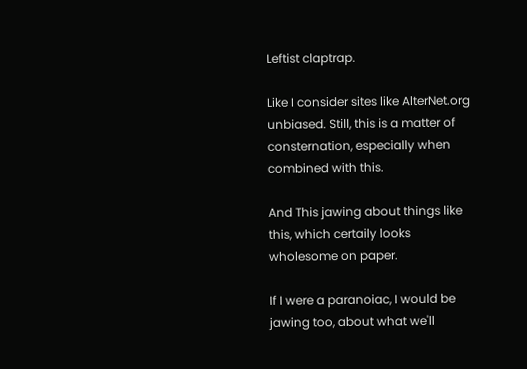Leftist claptrap.

Like I consider sites like AlterNet.org unbiased. Still, this is a matter of consternation, especially when combined with this.

And This jawing about things like this, which certaily looks wholesome on paper.

If I were a paranoiac, I would be jawing too, about what we'll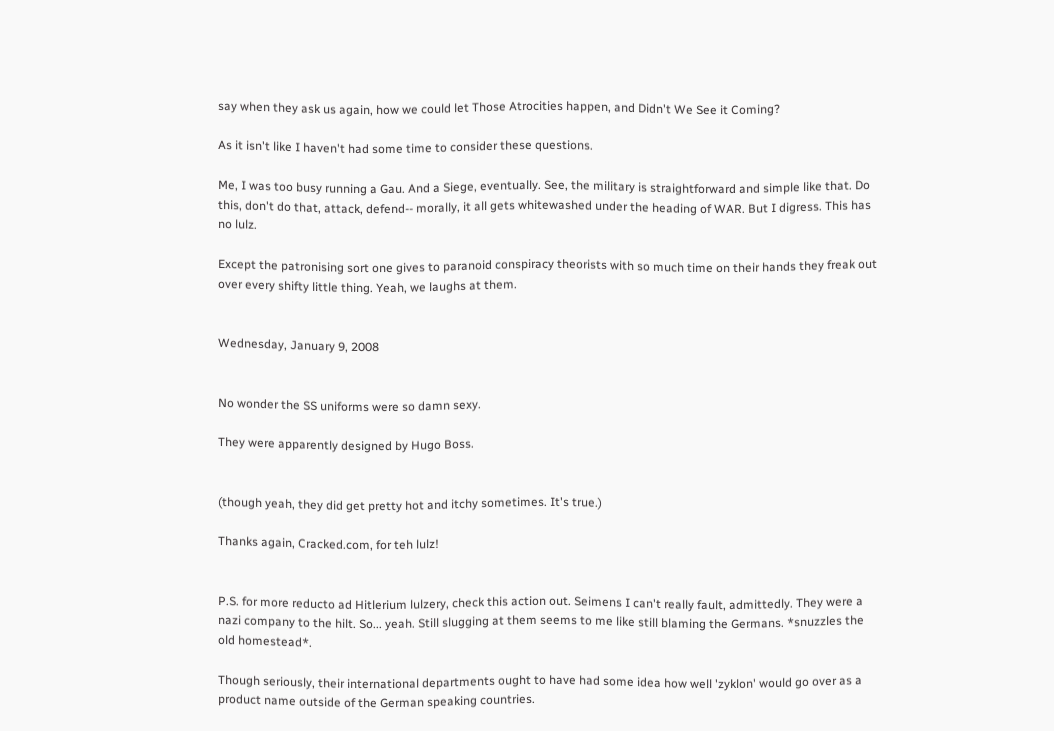say when they ask us again, how we could let Those Atrocities happen, and Didn't We See it Coming?

As it isn't like I haven't had some time to consider these questions.

Me, I was too busy running a Gau. And a Siege, eventually. See, the military is straightforward and simple like that. Do this, don't do that, attack, defend-- morally, it all gets whitewashed under the heading of WAR. But I digress. This has no lulz.

Except the patronising sort one gives to paranoid conspiracy theorists with so much time on their hands they freak out over every shifty little thing. Yeah, we laughs at them.


Wednesday, January 9, 2008


No wonder the SS uniforms were so damn sexy.

They were apparently designed by Hugo Boss.


(though yeah, they did get pretty hot and itchy sometimes. It's true.)

Thanks again, Cracked.com, for teh lulz!


P.S. for more reducto ad Hitlerium lulzery, check this action out. Seimens I can't really fault, admittedly. They were a nazi company to the hilt. So... yeah. Still slugging at them seems to me like still blaming the Germans. *snuzzles the old homestead*.

Though seriously, their international departments ought to have had some idea how well 'zyklon' would go over as a product name outside of the German speaking countries.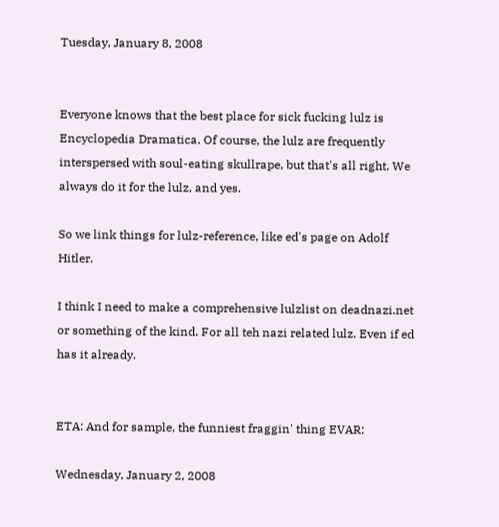Tuesday, January 8, 2008


Everyone knows that the best place for sick fucking lulz is Encyclopedia Dramatica. Of course, the lulz are frequently interspersed with soul-eating skullrape, but that's all right. We always do it for the lulz, and yes.

So we link things for lulz-reference, like ed's page on Adolf Hitler.

I think I need to make a comprehensive lulzlist on deadnazi.net or something of the kind. For all teh nazi related lulz. Even if ed has it already.


ETA: And for sample, the funniest fraggin' thing EVAR:

Wednesday, January 2, 2008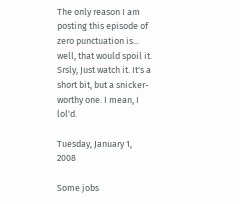The only reason I am posting this episode of zero punctuation is... well, that would spoil it. Srsly, Just watch it. It's a short bit, but a snicker-worthy one. I mean, I lol'd.

Tuesday, January 1, 2008

Some jobs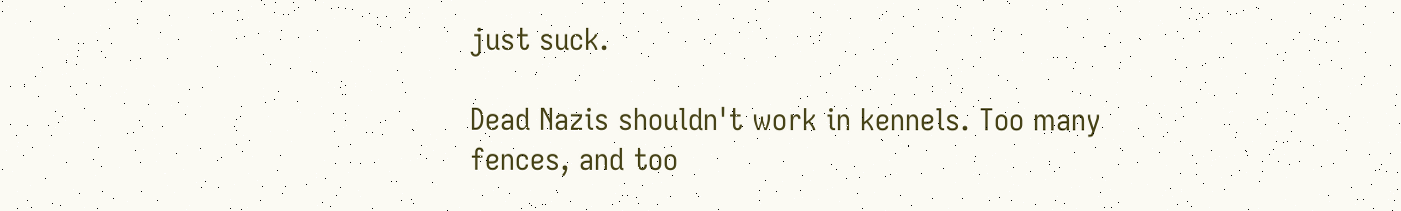just suck.

Dead Nazis shouldn't work in kennels. Too many fences, and too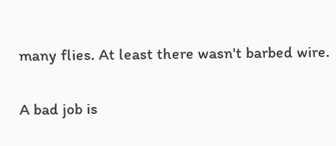many flies. At least there wasn't barbed wire.

A bad job is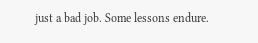just a bad job. Some lessons endure.